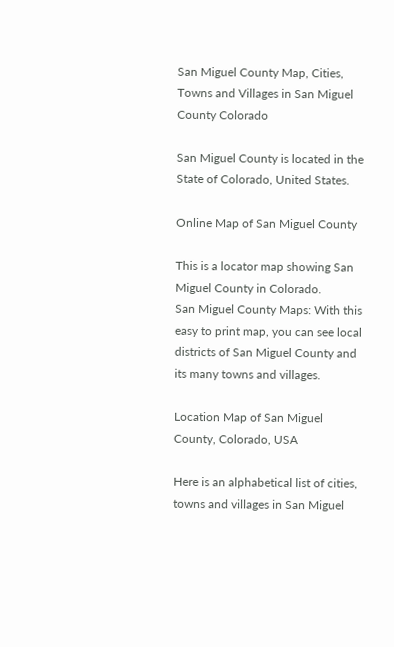San Miguel County Map, Cities, Towns and Villages in San Miguel County Colorado

San Miguel County is located in the State of Colorado, United States.

Online Map of San Miguel County

This is a locator map showing San Miguel County in Colorado.
San Miguel County Maps: With this easy to print map, you can see local districts of San Miguel County and its many towns and villages.

Location Map of San Miguel County, Colorado, USA

Here is an alphabetical list of cities, towns and villages in San Miguel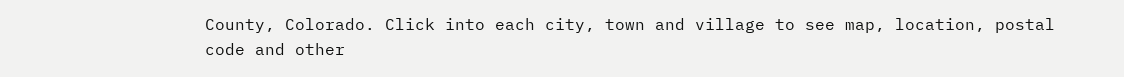County, Colorado. Click into each city, town and village to see map, location, postal code and other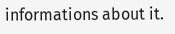informations about it.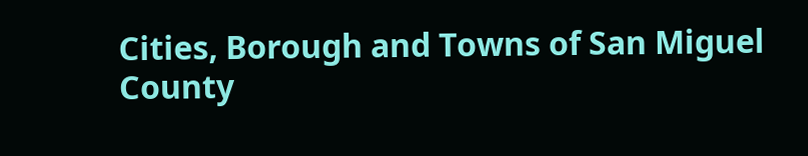Cities, Borough and Towns of San Miguel County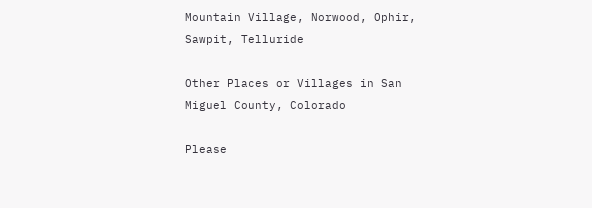Mountain Village, Norwood, Ophir, Sawpit, Telluride

Other Places or Villages in San Miguel County, Colorado

Please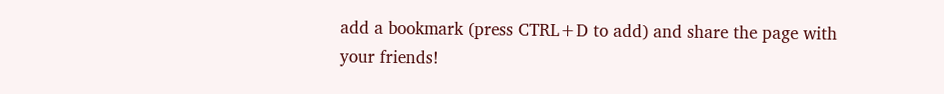add a bookmark (press CTRL+D to add) and share the page with your friends!